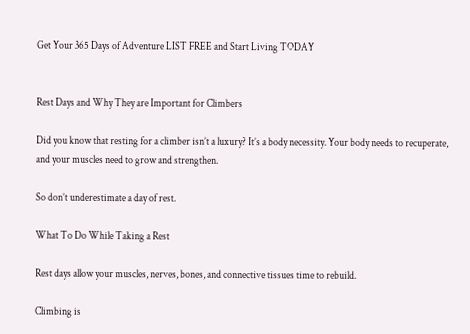Get Your 365 Days of Adventure LIST FREE and Start Living TODAY


Rest Days and Why They are Important for Climbers

Did you know that resting for a climber isn’t a luxury? It’s a body necessity. Your body needs to recuperate, and your muscles need to grow and strengthen.

So don’t underestimate a day of rest.

What To Do While Taking a Rest

Rest days allow your muscles, nerves, bones, and connective tissues time to rebuild.

Climbing is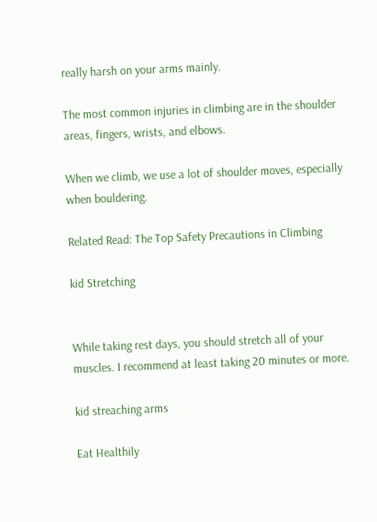really harsh on your arms mainly.

The most common injuries in climbing are in the shoulder areas, fingers, wrists, and elbows.

When we climb, we use a lot of shoulder moves, especially when bouldering.

Related Read: The Top Safety Precautions in Climbing

kid Stretching


While taking rest days, you should stretch all of your muscles. I recommend at least taking 20 minutes or more.

kid streaching arms

Eat Healthily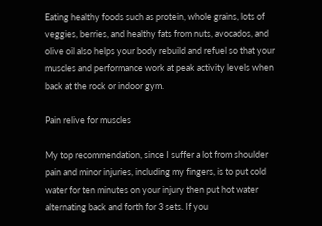Eating healthy foods such as protein, whole grains, lots of veggies, berries, and healthy fats from nuts, avocados, and olive oil also helps your body rebuild and refuel so that your muscles and performance work at peak activity levels when back at the rock or indoor gym.

Pain relive for muscles

My top recommendation, since I suffer a lot from shoulder pain and minor injuries, including my fingers, is to put cold water for ten minutes on your injury then put hot water alternating back and forth for 3 sets. If you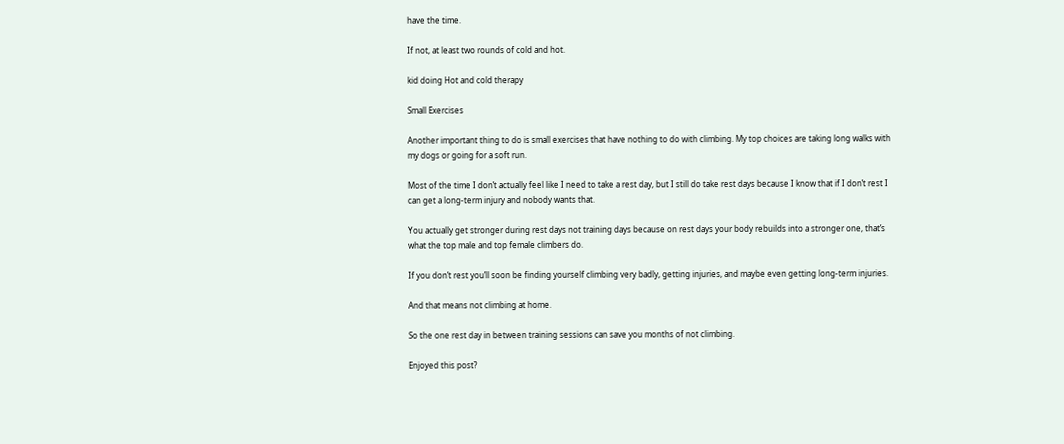have the time.

If not, at least two rounds of cold and hot.

kid doing Hot and cold therapy

Small Exercises

Another important thing to do is small exercises that have nothing to do with climbing. My top choices are taking long walks with my dogs or going for a soft run.

Most of the time I don’t actually feel like I need to take a rest day, but I still do take rest days because I know that if I don’t rest I can get a long-term injury and nobody wants that.

You actually get stronger during rest days not training days because on rest days your body rebuilds into a stronger one, that’s what the top male and top female climbers do.

If you don’t rest you’ll soon be finding yourself climbing very badly, getting injuries, and maybe even getting long-term injuries.

And that means not climbing at home.

So the one rest day in between training sessions can save you months of not climbing.

Enjoyed this post?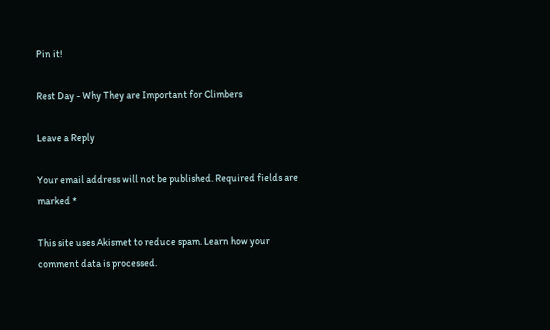Pin it!

Rest Day - Why They are Important for Climbers

Leave a Reply

Your email address will not be published. Required fields are marked *

This site uses Akismet to reduce spam. Learn how your comment data is processed.